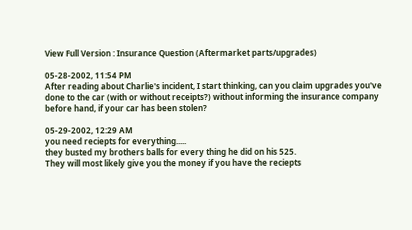View Full Version : Insurance Question (Aftermarket parts/upgrades)

05-28-2002, 11:54 PM
After reading about Charlie's incident, I start thinking, can you claim upgrades you've done to the car (with or without receipts?) without informing the insurance company before hand, if your car has been stolen?

05-29-2002, 12:29 AM
you need reciepts for everything.....
they busted my brothers balls for every thing he did on his 525.
They will most likely give you the money if you have the reciepts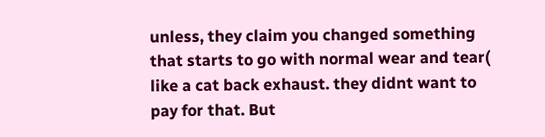unless, they claim you changed something that starts to go with normal wear and tear( like a cat back exhaust. they didnt want to pay for that. But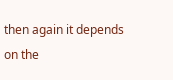then again it depends on the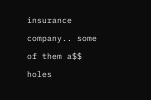insurance company.. some of them a$$ holes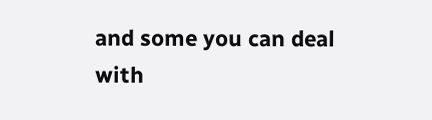and some you can deal with